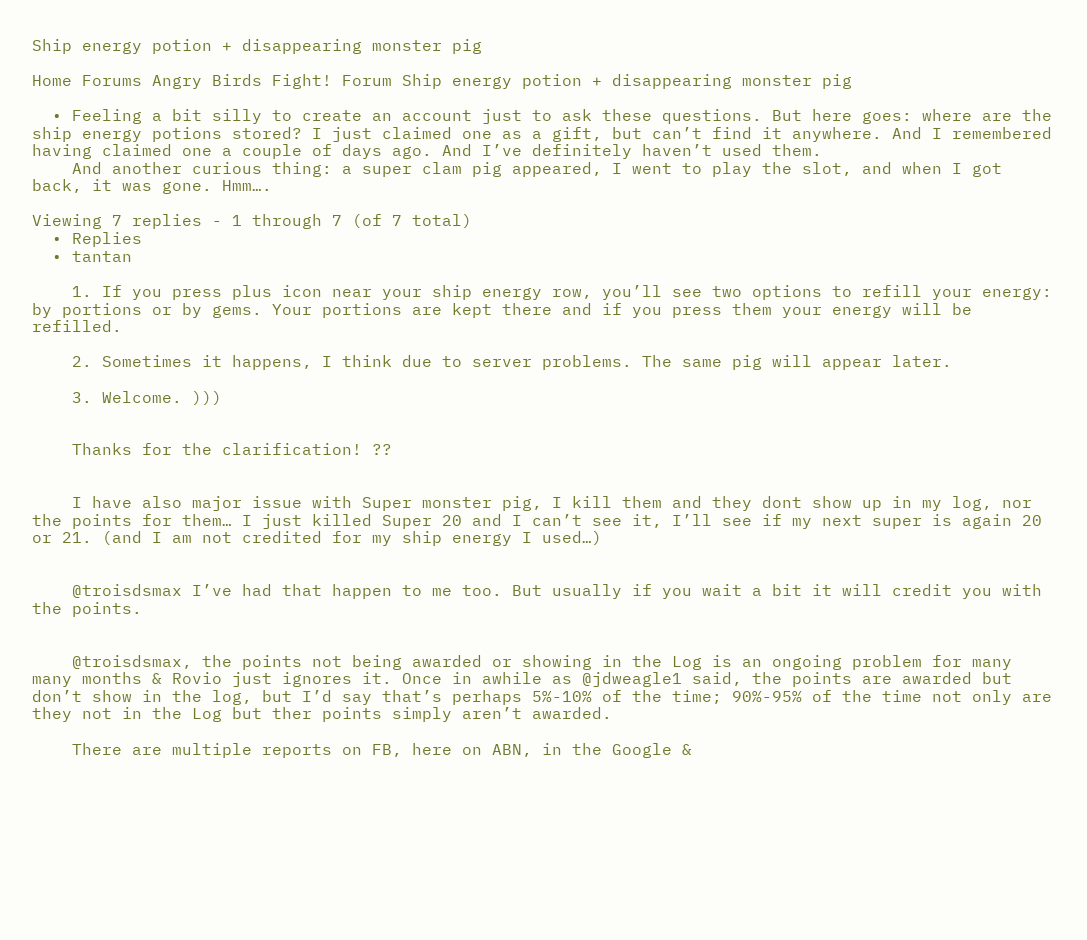Ship energy potion + disappearing monster pig

Home Forums Angry Birds Fight! Forum Ship energy potion + disappearing monster pig

  • Feeling a bit silly to create an account just to ask these questions. But here goes: where are the ship energy potions stored? I just claimed one as a gift, but can’t find it anywhere. And I remembered having claimed one a couple of days ago. And I’ve definitely haven’t used them.
    And another curious thing: a super clam pig appeared, I went to play the slot, and when I got back, it was gone. Hmm….

Viewing 7 replies - 1 through 7 (of 7 total)
  • Replies
  • tantan

    1. If you press plus icon near your ship energy row, you’ll see two options to refill your energy: by portions or by gems. Your portions are kept there and if you press them your energy will be refilled.

    2. Sometimes it happens, I think due to server problems. The same pig will appear later.

    3. Welcome. )))


    Thanks for the clarification! ??


    I have also major issue with Super monster pig, I kill them and they dont show up in my log, nor the points for them… I just killed Super 20 and I can’t see it, I’ll see if my next super is again 20 or 21. (and I am not credited for my ship energy I used…)


    @troisdsmax I’ve had that happen to me too. But usually if you wait a bit it will credit you with the points.


    @troisdsmax, the points not being awarded or showing in the Log is an ongoing problem for many many months & Rovio just ignores it. Once in awhile as @jdweagle1 said, the points are awarded but don’t show in the log, but I’d say that’s perhaps 5%-10% of the time; 90%-95% of the time not only are they not in the Log but ther points simply aren’t awarded.

    There are multiple reports on FB, here on ABN, in the Google &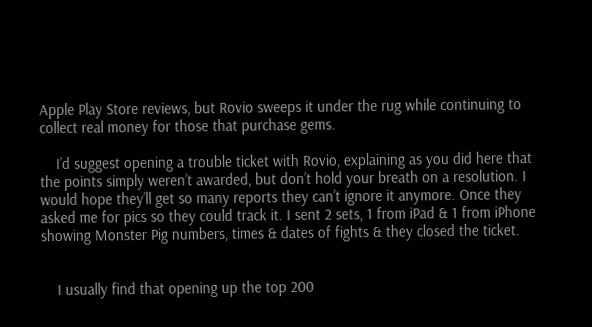Apple Play Store reviews, but Rovio sweeps it under the rug while continuing to collect real money for those that purchase gems.

    I’d suggest opening a trouble ticket with Rovio, explaining as you did here that the points simply weren’t awarded, but don’t hold your breath on a resolution. I would hope they’ll get so many reports they can’t ignore it anymore. Once they asked me for pics so they could track it. I sent 2 sets, 1 from iPad & 1 from iPhone showing Monster Pig numbers, times & dates of fights & they closed the ticket.


    I usually find that opening up the top 200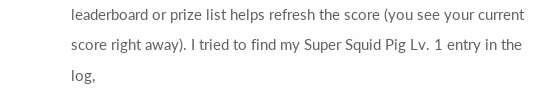leaderboard or prize list helps refresh the score (you see your current score right away). I tried to find my Super Squid Pig Lv. 1 entry in the log,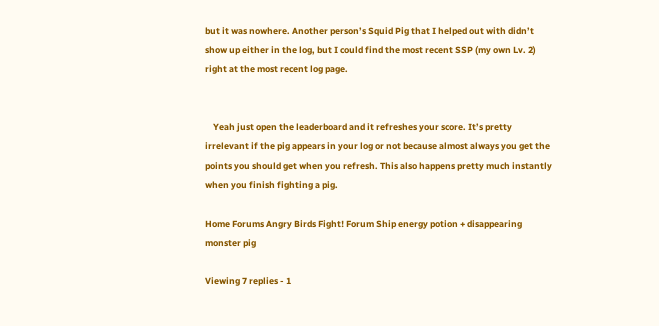but it was nowhere. Another person’s Squid Pig that I helped out with didn’t show up either in the log, but I could find the most recent SSP (my own Lv. 2) right at the most recent log page.


    Yeah just open the leaderboard and it refreshes your score. It’s pretty irrelevant if the pig appears in your log or not because almost always you get the points you should get when you refresh. This also happens pretty much instantly when you finish fighting a pig.

Home Forums Angry Birds Fight! Forum Ship energy potion + disappearing monster pig

Viewing 7 replies - 1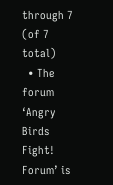through 7 (of 7 total)
  • The forum ‘Angry Birds Fight! Forum’ is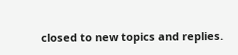closed to new topics and replies.